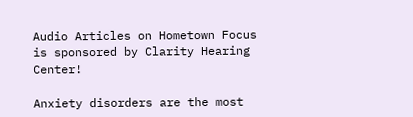Audio Articles on Hometown Focus is sponsored by Clarity Hearing Center!

Anxiety disorders are the most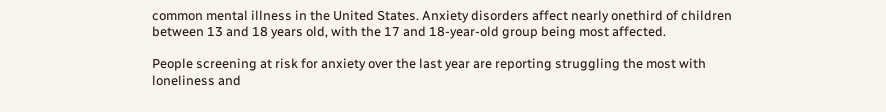common mental illness in the United States. Anxiety disorders affect nearly onethird of children between 13 and 18 years old, with the 17 and 18-year-old group being most affected.

People screening at risk for anxiety over the last year are reporting struggling the most with loneliness and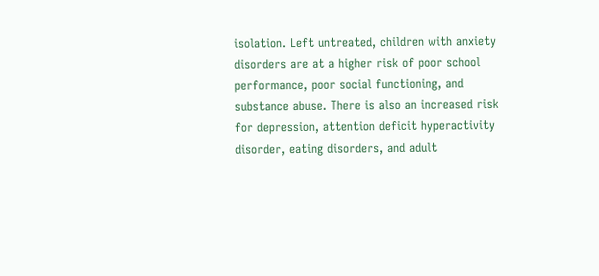isolation. Left untreated, children with anxiety disorders are at a higher risk of poor school performance, poor social functioning, and substance abuse. There is also an increased risk for depression, attention deficit hyperactivity disorder, eating disorders, and adult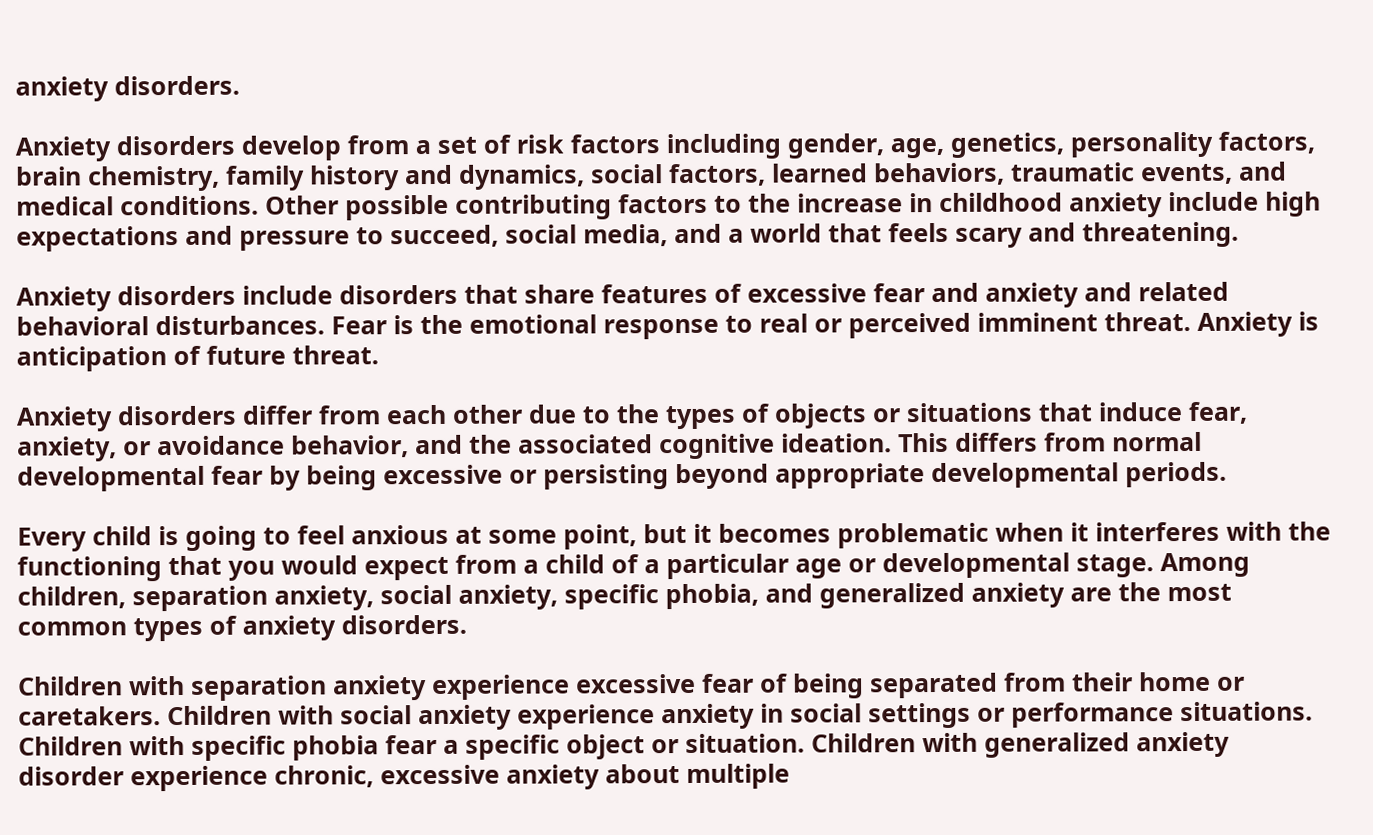anxiety disorders.

Anxiety disorders develop from a set of risk factors including gender, age, genetics, personality factors, brain chemistry, family history and dynamics, social factors, learned behaviors, traumatic events, and medical conditions. Other possible contributing factors to the increase in childhood anxiety include high expectations and pressure to succeed, social media, and a world that feels scary and threatening.

Anxiety disorders include disorders that share features of excessive fear and anxiety and related behavioral disturbances. Fear is the emotional response to real or perceived imminent threat. Anxiety is anticipation of future threat.

Anxiety disorders differ from each other due to the types of objects or situations that induce fear, anxiety, or avoidance behavior, and the associated cognitive ideation. This differs from normal developmental fear by being excessive or persisting beyond appropriate developmental periods.

Every child is going to feel anxious at some point, but it becomes problematic when it interferes with the functioning that you would expect from a child of a particular age or developmental stage. Among children, separation anxiety, social anxiety, specific phobia, and generalized anxiety are the most common types of anxiety disorders.

Children with separation anxiety experience excessive fear of being separated from their home or caretakers. Children with social anxiety experience anxiety in social settings or performance situations. Children with specific phobia fear a specific object or situation. Children with generalized anxiety disorder experience chronic, excessive anxiety about multiple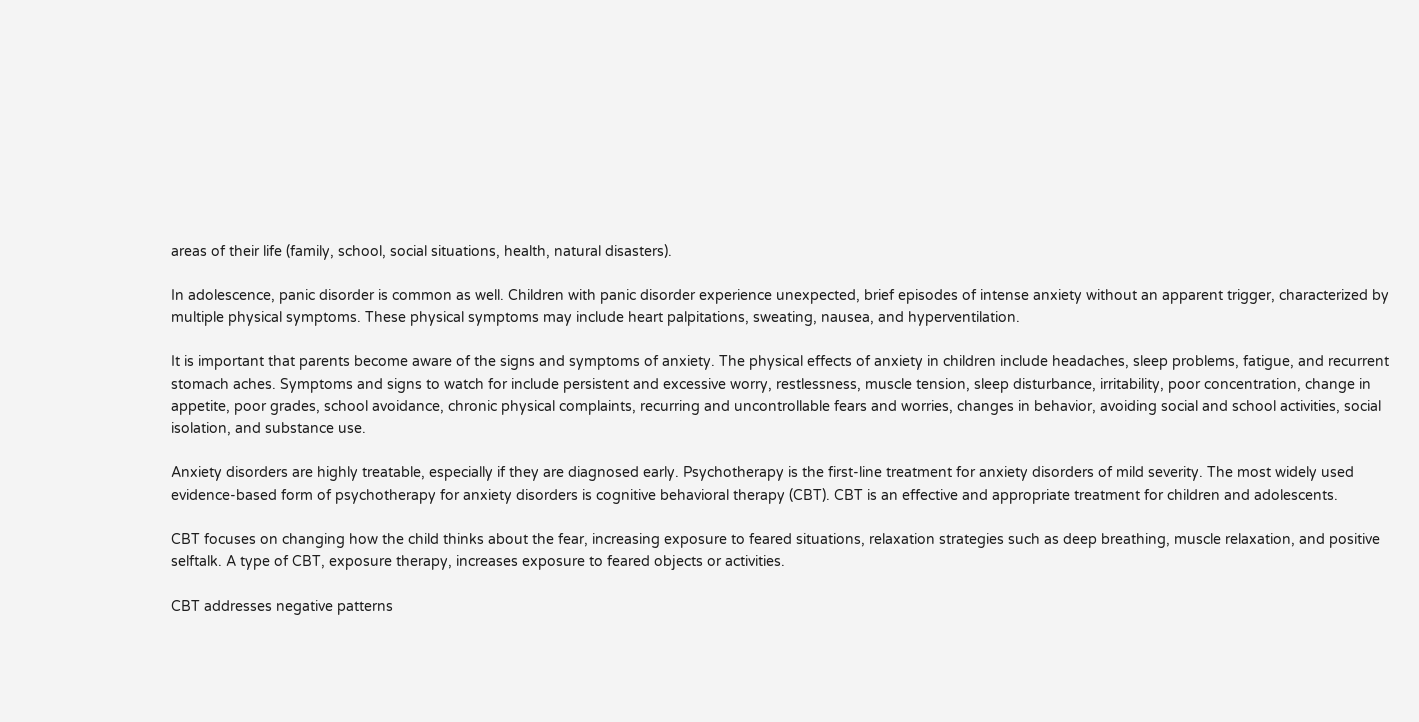areas of their life (family, school, social situations, health, natural disasters).

In adolescence, panic disorder is common as well. Children with panic disorder experience unexpected, brief episodes of intense anxiety without an apparent trigger, characterized by multiple physical symptoms. These physical symptoms may include heart palpitations, sweating, nausea, and hyperventilation.

It is important that parents become aware of the signs and symptoms of anxiety. The physical effects of anxiety in children include headaches, sleep problems, fatigue, and recurrent stomach aches. Symptoms and signs to watch for include persistent and excessive worry, restlessness, muscle tension, sleep disturbance, irritability, poor concentration, change in appetite, poor grades, school avoidance, chronic physical complaints, recurring and uncontrollable fears and worries, changes in behavior, avoiding social and school activities, social isolation, and substance use.

Anxiety disorders are highly treatable, especially if they are diagnosed early. Psychotherapy is the first-line treatment for anxiety disorders of mild severity. The most widely used evidence-based form of psychotherapy for anxiety disorders is cognitive behavioral therapy (CBT). CBT is an effective and appropriate treatment for children and adolescents.

CBT focuses on changing how the child thinks about the fear, increasing exposure to feared situations, relaxation strategies such as deep breathing, muscle relaxation, and positive selftalk. A type of CBT, exposure therapy, increases exposure to feared objects or activities.

CBT addresses negative patterns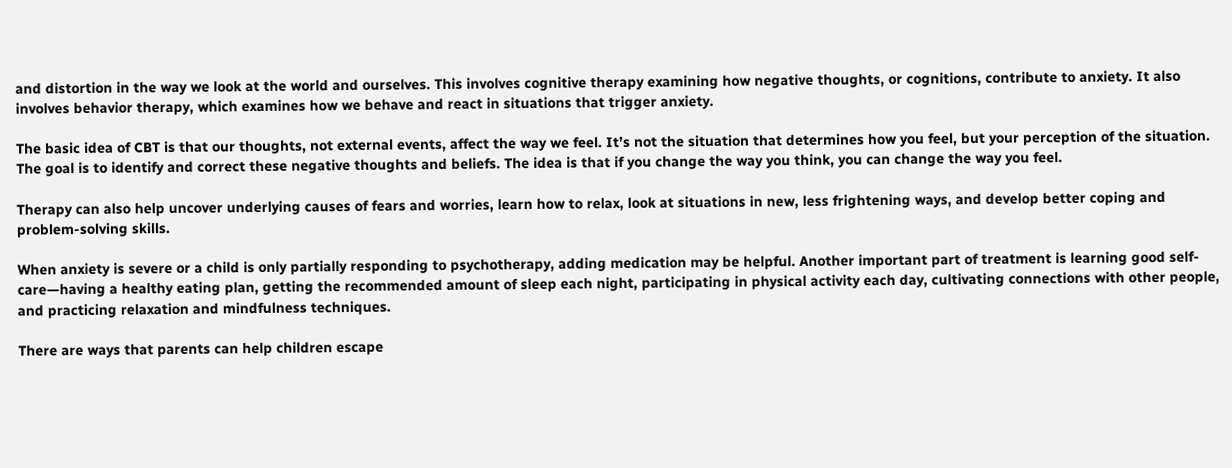and distortion in the way we look at the world and ourselves. This involves cognitive therapy examining how negative thoughts, or cognitions, contribute to anxiety. It also involves behavior therapy, which examines how we behave and react in situations that trigger anxiety.

The basic idea of CBT is that our thoughts, not external events, affect the way we feel. It’s not the situation that determines how you feel, but your perception of the situation. The goal is to identify and correct these negative thoughts and beliefs. The idea is that if you change the way you think, you can change the way you feel.

Therapy can also help uncover underlying causes of fears and worries, learn how to relax, look at situations in new, less frightening ways, and develop better coping and problem-solving skills.

When anxiety is severe or a child is only partially responding to psychotherapy, adding medication may be helpful. Another important part of treatment is learning good self-care—having a healthy eating plan, getting the recommended amount of sleep each night, participating in physical activity each day, cultivating connections with other people, and practicing relaxation and mindfulness techniques.

There are ways that parents can help children escape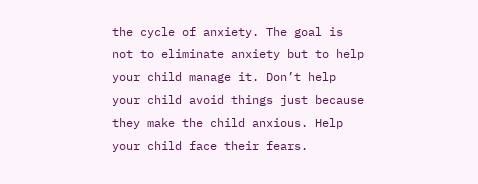the cycle of anxiety. The goal is not to eliminate anxiety but to help your child manage it. Don’t help your child avoid things just because they make the child anxious. Help your child face their fears.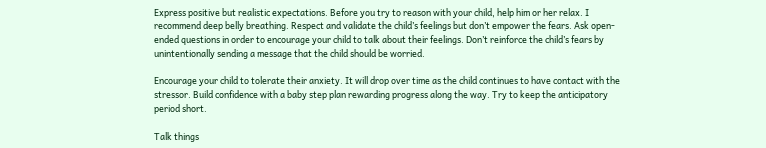Express positive but realistic expectations. Before you try to reason with your child, help him or her relax. I recommend deep belly breathing. Respect and validate the child’s feelings but don’t empower the fears. Ask open-ended questions in order to encourage your child to talk about their feelings. Don’t reinforce the child’s fears by unintentionally sending a message that the child should be worried.

Encourage your child to tolerate their anxiety. It will drop over time as the child continues to have contact with the stressor. Build confidence with a baby step plan rewarding progress along the way. Try to keep the anticipatory period short.

Talk things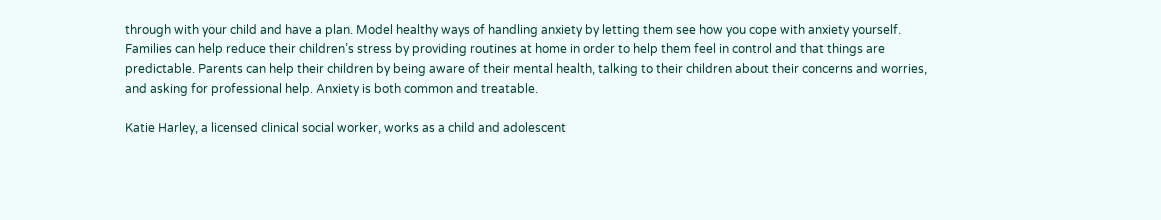through with your child and have a plan. Model healthy ways of handling anxiety by letting them see how you cope with anxiety yourself. Families can help reduce their children’s stress by providing routines at home in order to help them feel in control and that things are predictable. Parents can help their children by being aware of their mental health, talking to their children about their concerns and worries, and asking for professional help. Anxiety is both common and treatable.

Katie Harley, a licensed clinical social worker, works as a child and adolescent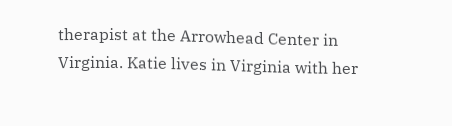therapist at the Arrowhead Center in Virginia. Katie lives in Virginia with her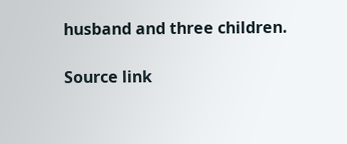husband and three children.

Source link